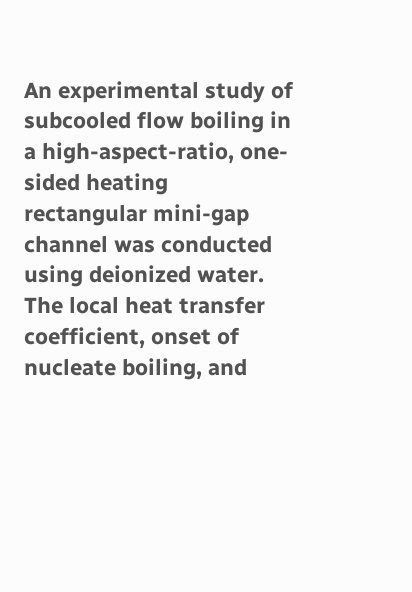An experimental study of subcooled flow boiling in a high-aspect-ratio, one-sided heating rectangular mini-gap channel was conducted using deionized water. The local heat transfer coefficient, onset of nucleate boiling, and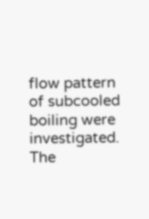flow pattern of subcooled boiling were investigated. The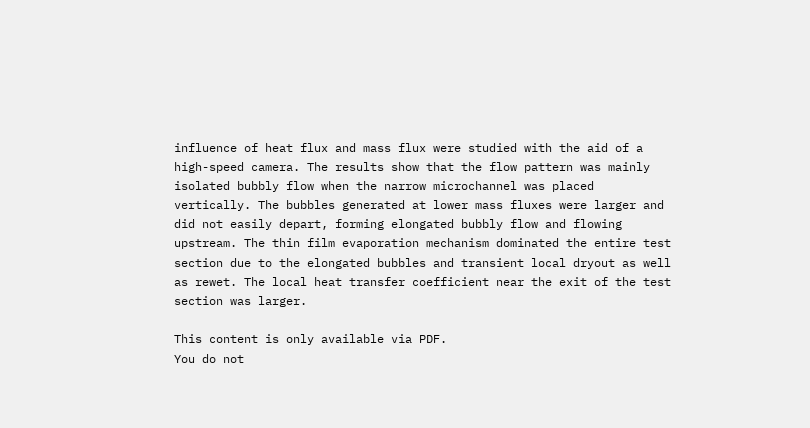influence of heat flux and mass flux were studied with the aid of a high-speed camera. The results show that the flow pattern was mainly isolated bubbly flow when the narrow microchannel was placed vertically. The bubbles generated at lower mass fluxes were larger and did not easily depart, forming elongated bubbly flow and flowing upstream. The thin film evaporation mechanism dominated the entire test section due to the elongated bubbles and transient local dryout as well as rewet. The local heat transfer coefficient near the exit of the test section was larger.

This content is only available via PDF.
You do not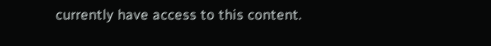currently have access to this content.